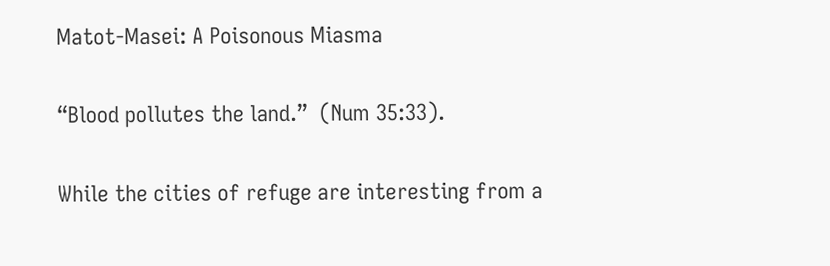Matot-Masei: A Poisonous Miasma

“Blood pollutes the land.”  (Num 35:33).

While the cities of refuge are interesting from a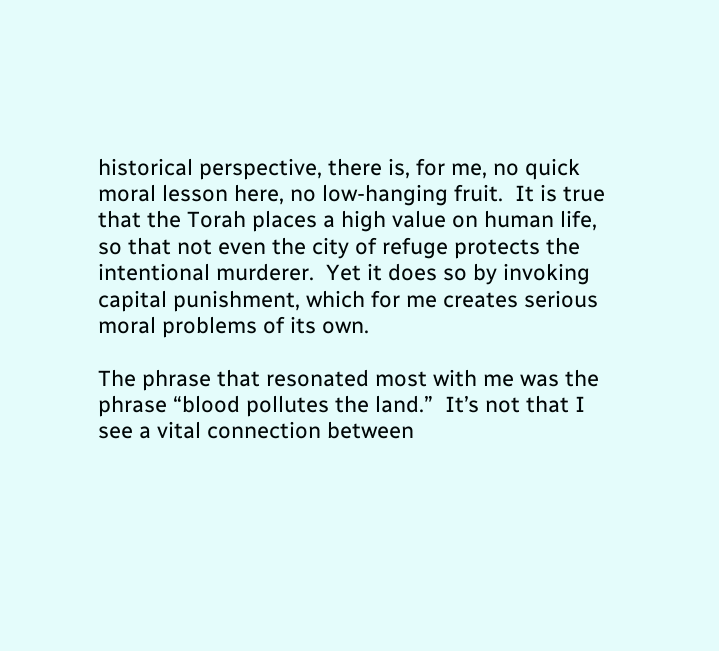historical perspective, there is, for me, no quick moral lesson here, no low-hanging fruit.  It is true that the Torah places a high value on human life, so that not even the city of refuge protects the intentional murderer.  Yet it does so by invoking capital punishment, which for me creates serious moral problems of its own.

The phrase that resonated most with me was the phrase “blood pollutes the land.”  It’s not that I see a vital connection between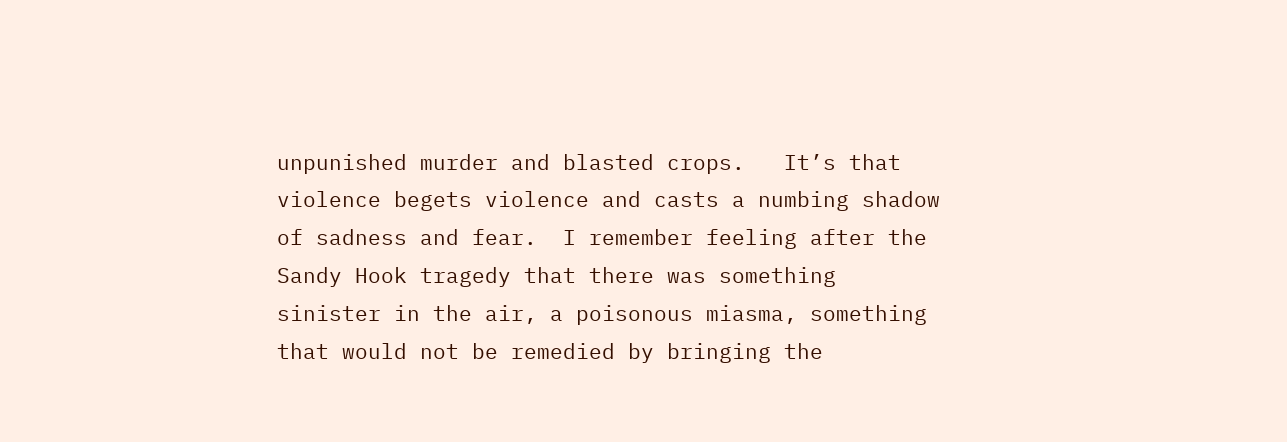unpunished murder and blasted crops.   It’s that violence begets violence and casts a numbing shadow of sadness and fear.  I remember feeling after the Sandy Hook tragedy that there was something sinister in the air, a poisonous miasma, something that would not be remedied by bringing the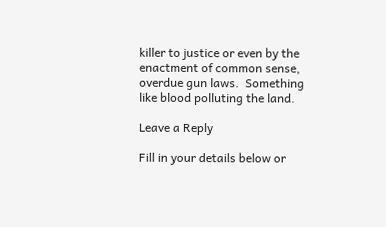killer to justice or even by the enactment of common sense, overdue gun laws.  Something like blood polluting the land.

Leave a Reply

Fill in your details below or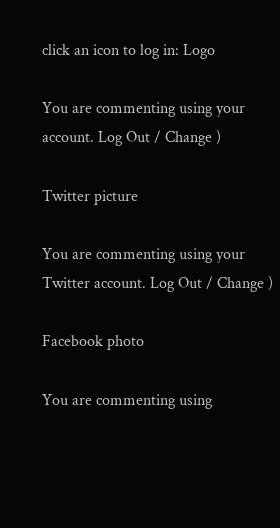click an icon to log in: Logo

You are commenting using your account. Log Out / Change )

Twitter picture

You are commenting using your Twitter account. Log Out / Change )

Facebook photo

You are commenting using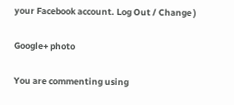your Facebook account. Log Out / Change )

Google+ photo

You are commenting using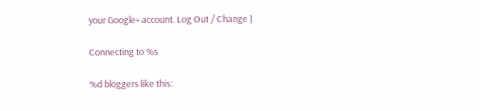your Google+ account. Log Out / Change )

Connecting to %s

%d bloggers like this: